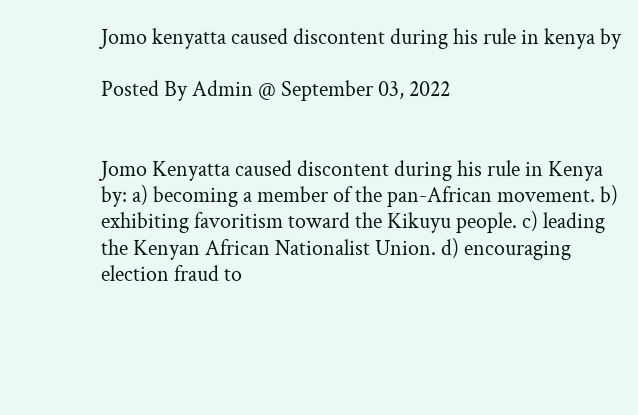Jomo kenyatta caused discontent during his rule in kenya by

Posted By Admin @ September 03, 2022


Jomo Kenyatta caused discontent during his rule in Kenya by: a) becoming a member of the pan-African movement. b) exhibiting favoritism toward the Kikuyu people. c) leading the Kenyan African Nationalist Union. d) encouraging election fraud to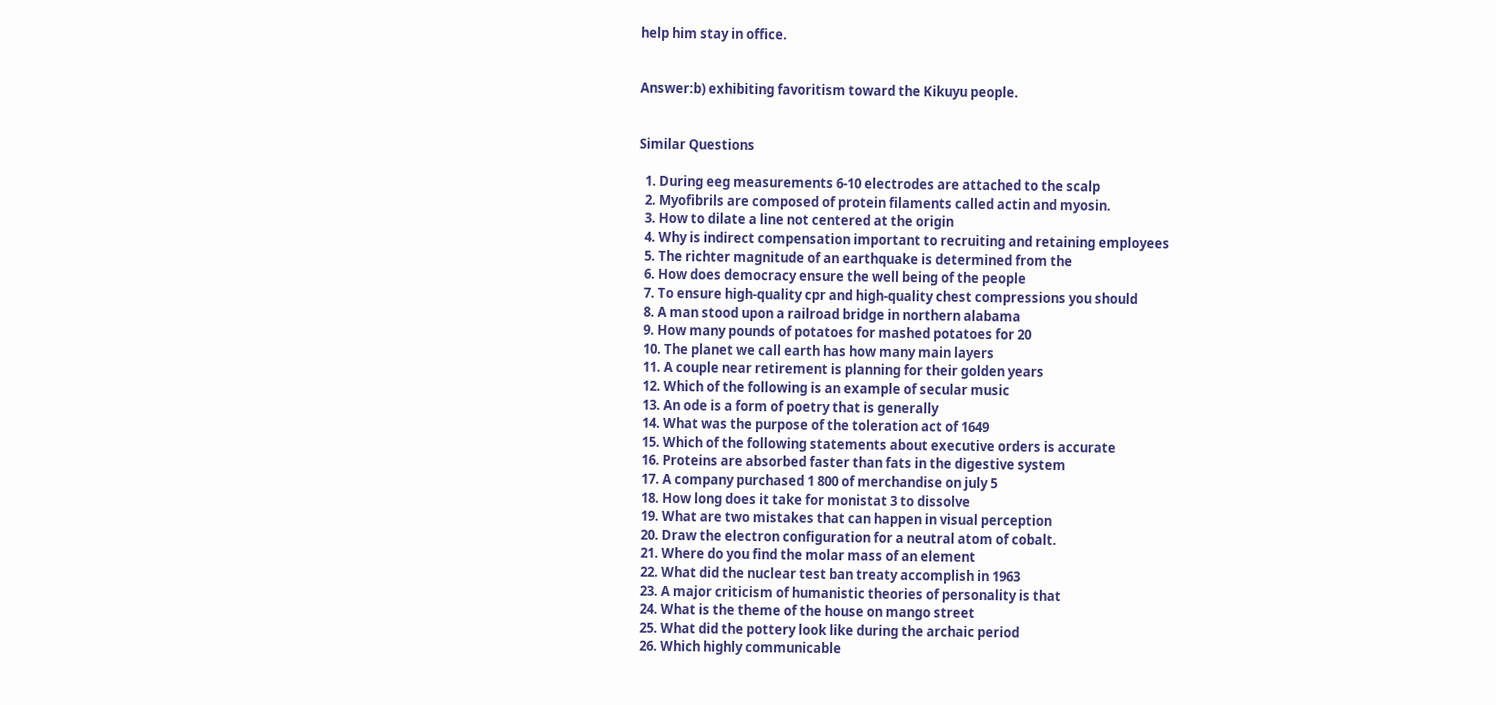help him stay in office.


Answer:b) exhibiting favoritism toward the Kikuyu people.


Similar Questions

  1. During eeg measurements 6-10 electrodes are attached to the scalp
  2. Myofibrils are composed of protein filaments called actin and myosin.
  3. How to dilate a line not centered at the origin
  4. Why is indirect compensation important to recruiting and retaining employees
  5. The richter magnitude of an earthquake is determined from the
  6. How does democracy ensure the well being of the people
  7. To ensure high-quality cpr and high-quality chest compressions you should
  8. A man stood upon a railroad bridge in northern alabama
  9. How many pounds of potatoes for mashed potatoes for 20
  10. The planet we call earth has how many main layers
  11. A couple near retirement is planning for their golden years
  12. Which of the following is an example of secular music
  13. An ode is a form of poetry that is generally
  14. What was the purpose of the toleration act of 1649
  15. Which of the following statements about executive orders is accurate
  16. Proteins are absorbed faster than fats in the digestive system
  17. A company purchased 1 800 of merchandise on july 5
  18. How long does it take for monistat 3 to dissolve
  19. What are two mistakes that can happen in visual perception
  20. Draw the electron configuration for a neutral atom of cobalt.
  21. Where do you find the molar mass of an element
  22. What did the nuclear test ban treaty accomplish in 1963
  23. A major criticism of humanistic theories of personality is that
  24. What is the theme of the house on mango street
  25. What did the pottery look like during the archaic period
  26. Which highly communicable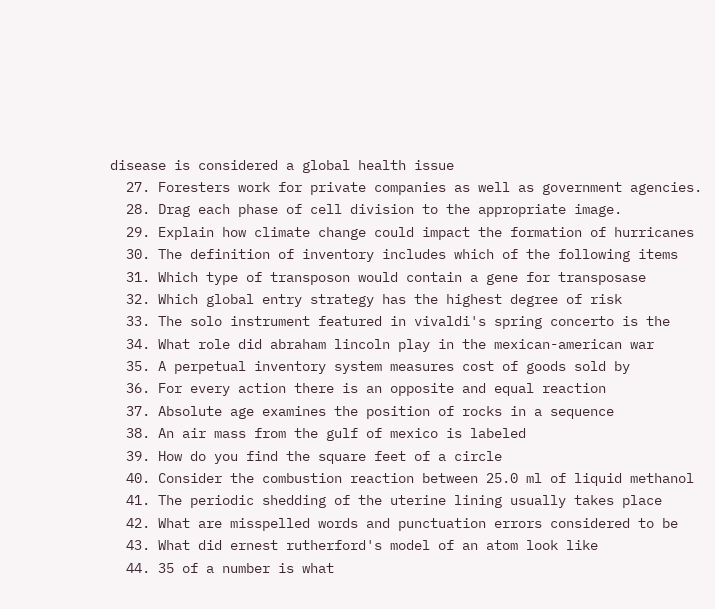disease is considered a global health issue
  27. Foresters work for private companies as well as government agencies.
  28. Drag each phase of cell division to the appropriate image.
  29. Explain how climate change could impact the formation of hurricanes
  30. The definition of inventory includes which of the following items
  31. Which type of transposon would contain a gene for transposase
  32. Which global entry strategy has the highest degree of risk
  33. The solo instrument featured in vivaldi's spring concerto is the
  34. What role did abraham lincoln play in the mexican-american war
  35. A perpetual inventory system measures cost of goods sold by
  36. For every action there is an opposite and equal reaction
  37. Absolute age examines the position of rocks in a sequence
  38. An air mass from the gulf of mexico is labeled
  39. How do you find the square feet of a circle
  40. Consider the combustion reaction between 25.0 ml of liquid methanol
  41. The periodic shedding of the uterine lining usually takes place
  42. What are misspelled words and punctuation errors considered to be
  43. What did ernest rutherford's model of an atom look like
  44. 35 of a number is what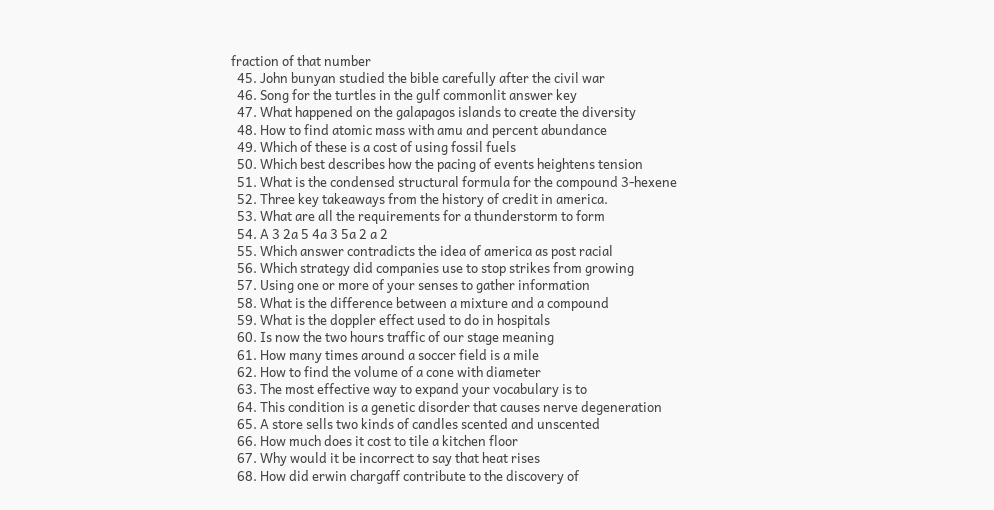fraction of that number
  45. John bunyan studied the bible carefully after the civil war
  46. Song for the turtles in the gulf commonlit answer key
  47. What happened on the galapagos islands to create the diversity
  48. How to find atomic mass with amu and percent abundance
  49. Which of these is a cost of using fossil fuels
  50. Which best describes how the pacing of events heightens tension
  51. What is the condensed structural formula for the compound 3-hexene
  52. Three key takeaways from the history of credit in america.
  53. What are all the requirements for a thunderstorm to form
  54. A 3 2a 5 4a 3 5a 2 a 2
  55. Which answer contradicts the idea of america as post racial
  56. Which strategy did companies use to stop strikes from growing
  57. Using one or more of your senses to gather information
  58. What is the difference between a mixture and a compound
  59. What is the doppler effect used to do in hospitals
  60. Is now the two hours traffic of our stage meaning
  61. How many times around a soccer field is a mile
  62. How to find the volume of a cone with diameter
  63. The most effective way to expand your vocabulary is to
  64. This condition is a genetic disorder that causes nerve degeneration
  65. A store sells two kinds of candles scented and unscented
  66. How much does it cost to tile a kitchen floor
  67. Why would it be incorrect to say that heat rises
  68. How did erwin chargaff contribute to the discovery of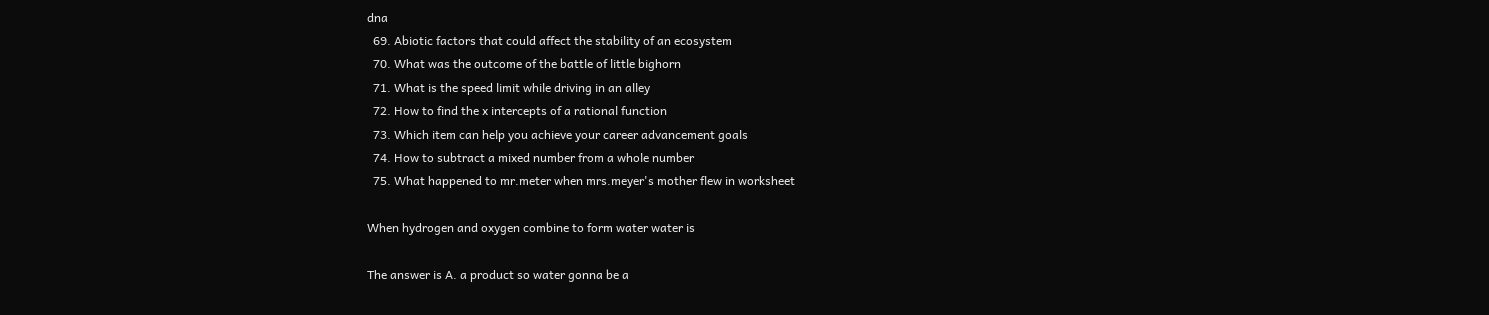dna
  69. Abiotic factors that could affect the stability of an ecosystem
  70. What was the outcome of the battle of little bighorn
  71. What is the speed limit while driving in an alley
  72. How to find the x intercepts of a rational function
  73. Which item can help you achieve your career advancement goals
  74. How to subtract a mixed number from a whole number
  75. What happened to mr.meter when mrs.meyer's mother flew in worksheet

When hydrogen and oxygen combine to form water water is

The answer is A. a product so water gonna be a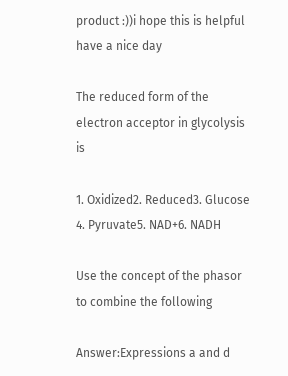product :))i hope this is helpful have a nice day

The reduced form of the electron acceptor in glycolysis is

1. Oxidized2. Reduced3. Glucose 4. Pyruvate5. NAD+6. NADH

Use the concept of the phasor to combine the following

Answer:Expressions a and d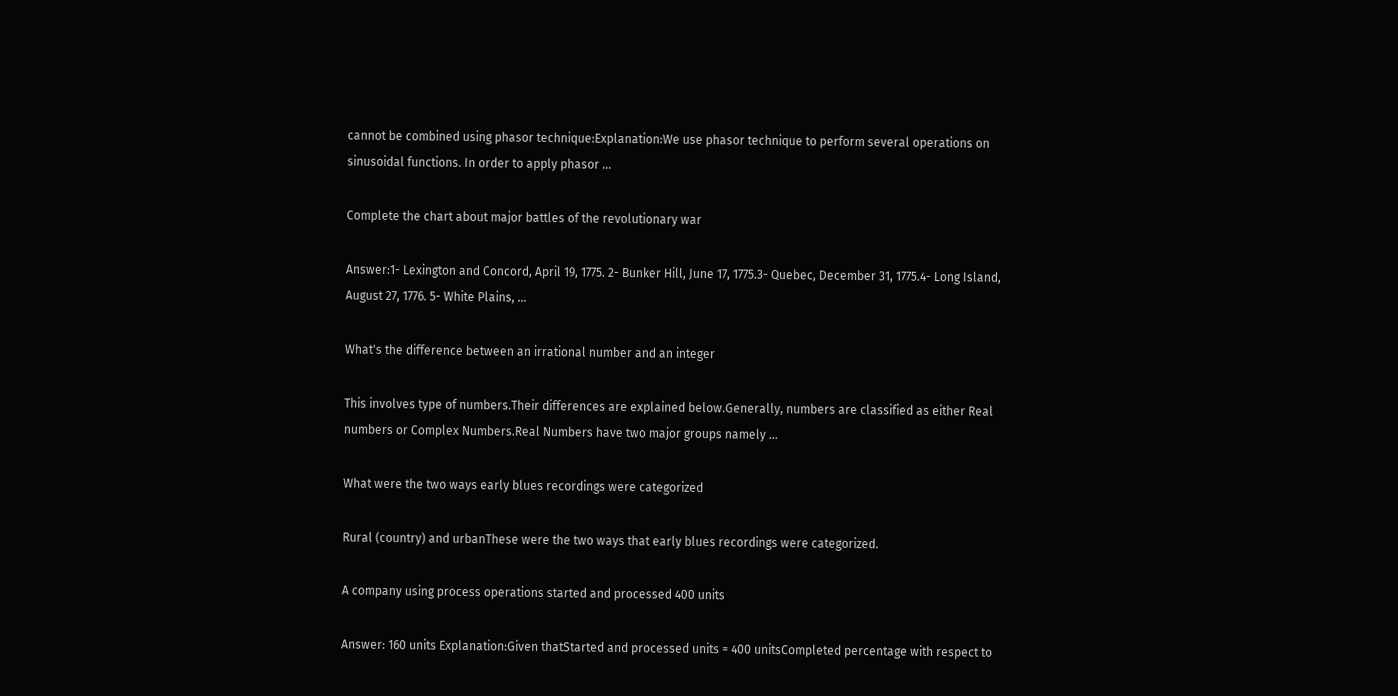cannot be combined using phasor technique:Explanation:We use phasor technique to perform several operations on sinusoidal functions. In order to apply phasor …

Complete the chart about major battles of the revolutionary war

Answer:1- Lexington and Concord, April 19, 1775. 2- Bunker Hill, June 17, 1775.3- Quebec, December 31, 1775.4- Long Island, August 27, 1776. 5- White Plains, …

What's the difference between an irrational number and an integer

This involves type of numbers.Their differences are explained below.Generally, numbers are classified as either Real numbers or Complex Numbers.Real Numbers have two major groups namely …

What were the two ways early blues recordings were categorized

Rural (country) and urbanThese were the two ways that early blues recordings were categorized.

A company using process operations started and processed 400 units

Answer: 160 units Explanation:Given thatStarted and processed units = 400 unitsCompleted percentage with respect to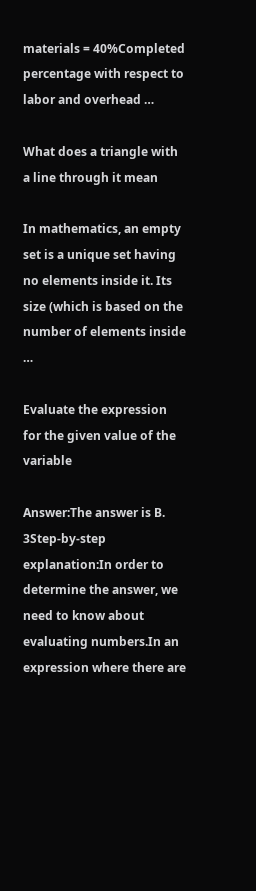materials = 40%Completed percentage with respect to labor and overhead …

What does a triangle with a line through it mean

In mathematics, an empty set is a unique set having no elements inside it. Its size (which is based on the number of elements inside …

Evaluate the expression for the given value of the variable

Answer:The answer is B. 3Step-by-step explanation:In order to determine the answer, we need to know about evaluating numbers.In an expression where there are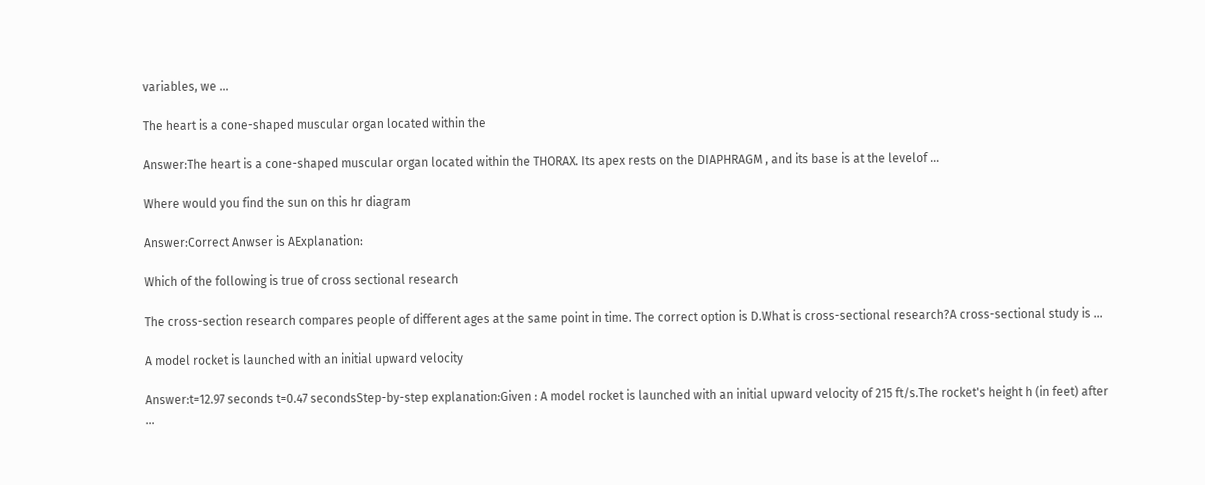variables, we …

The heart is a cone-shaped muscular organ located within the

Answer:The heart is a cone-shaped muscular organ located within the THORAX. Its apex rests on the DIAPHRAGM , and its base is at the levelof …

Where would you find the sun on this hr diagram

Answer:Correct Anwser is AExplanation:

Which of the following is true of cross sectional research

The cross-section research compares people of different ages at the same point in time. The correct option is D.What is cross-sectional research?A cross-sectional study is …

A model rocket is launched with an initial upward velocity

Answer:t=12.97 seconds t=0.47 secondsStep-by-step explanation:Given : A model rocket is launched with an initial upward velocity of 215 ft/s.The rocket's height h (in feet) after …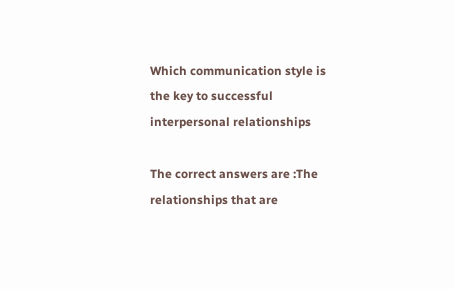Which communication style is the key to successful interpersonal relationships

The correct answers are :The relationships that are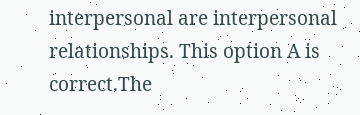interpersonal are interpersonal relationships. This option A is correct.The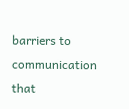barriers to communication that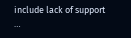include lack of support …